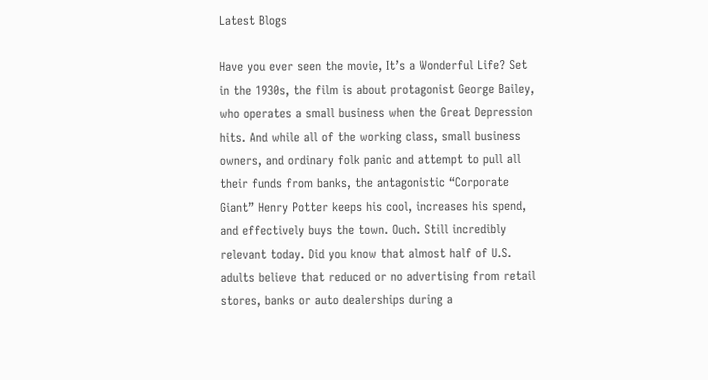Latest Blogs

Have you ever seen the movie, It’s a Wonderful Life? Set in the 1930s, the film is about protagonist George Bailey, who operates a small business when the Great Depression hits. And while all of the working class, small business owners, and ordinary folk panic and attempt to pull all their funds from banks, the antagonistic “Corporate Giant” Henry Potter keeps his cool, increases his spend, and effectively buys the town. Ouch. Still incredibly relevant today. Did you know that almost half of U.S. adults believe that reduced or no advertising from retail stores, banks or auto dealerships during a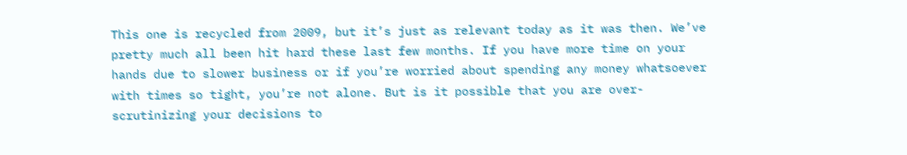This one is recycled from 2009, but it’s just as relevant today as it was then. We’ve pretty much all been hit hard these last few months. If you have more time on your hands due to slower business or if you’re worried about spending any money whatsoever with times so tight, you’re not alone. But is it possible that you are over-scrutinizing your decisions to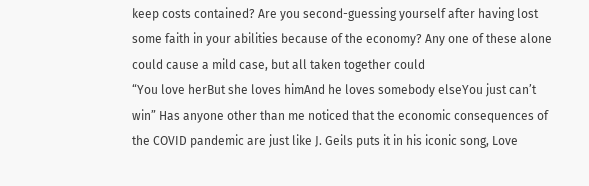keep costs contained? Are you second-guessing yourself after having lost some faith in your abilities because of the economy? Any one of these alone could cause a mild case, but all taken together could
“You love herBut she loves himAnd he loves somebody elseYou just can’t win” Has anyone other than me noticed that the economic consequences of the COVID pandemic are just like J. Geils puts it in his iconic song, Love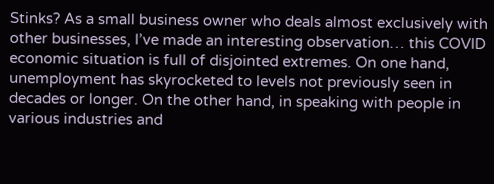Stinks? As a small business owner who deals almost exclusively with other businesses, I’ve made an interesting observation… this COVID economic situation is full of disjointed extremes. On one hand, unemployment has skyrocketed to levels not previously seen in decades or longer. On the other hand, in speaking with people in various industries and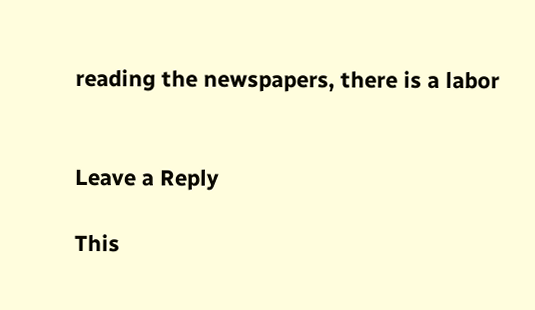reading the newspapers, there is a labor


Leave a Reply

This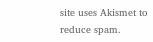site uses Akismet to reduce spam.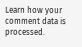Learn how your comment data is processed.